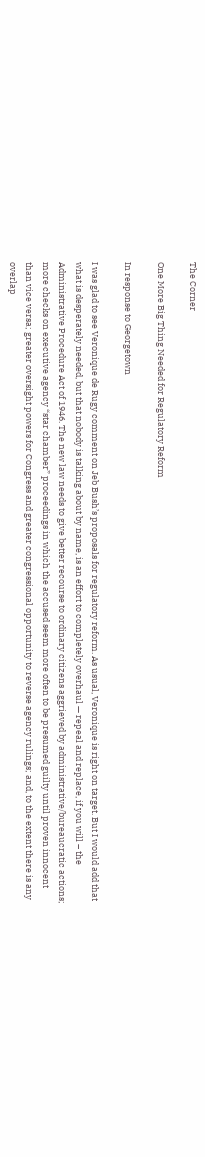The Corner

One More Big Thing Needed for Regulatory Reform

In response to Georgetown

I was glad to see Veronique de Rugy comment on Jeb Bush’s proposals for regulatory reform. As usual, Veronique is right on target. But I would add that what is desperately needed, but that nobody is talking about by name, is an effort to completely overhaul — repeal and replace, if you will – the Administrative Procedure Act of 1946. The new law needs to give better recourse to ordinary citizens aggrieved by administrative/bureaucratic actions; more checks on executive agency “star chamber” proceedings in which the accused seem more often to be presumed guilty until proven innocent than vice versa; greater oversight powers for Congress and greater congressional opportunity to reverse agency rulings; and, to the extent there is any overlap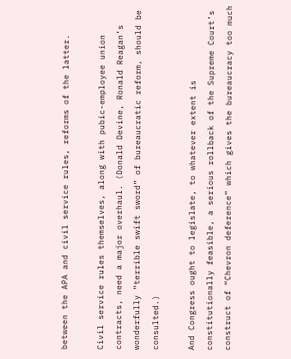between the APA and civil service rules, reforms of the latter.

Civil service rules themselves, along with pubic-employee union contracts, need a major overhaul. (Donald Devine, Ronald Reagan’s wonderfully “terrible swift sword” of bureaucratic reform, should be consulted.)

And Congress ought to legislate, to whatever extent is constitutionally feasible, a serious rollback of the Supreme Court’s construct of “Chevron deference” which gives the bureaucracy too much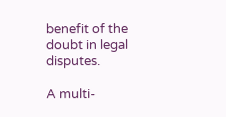benefit of the doubt in legal disputes.

A multi-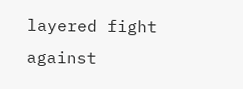layered fight against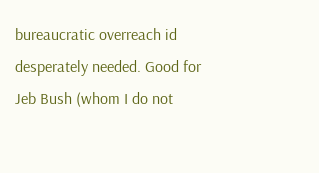bureaucratic overreach id desperately needed. Good for Jeb Bush (whom I do not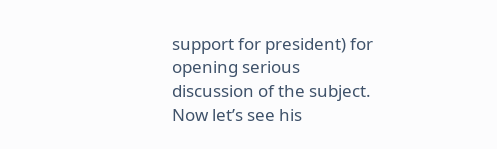support for president) for opening serious discussion of the subject. Now let’s see his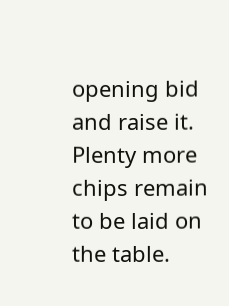opening bid and raise it. Plenty more chips remain to be laid on the table.